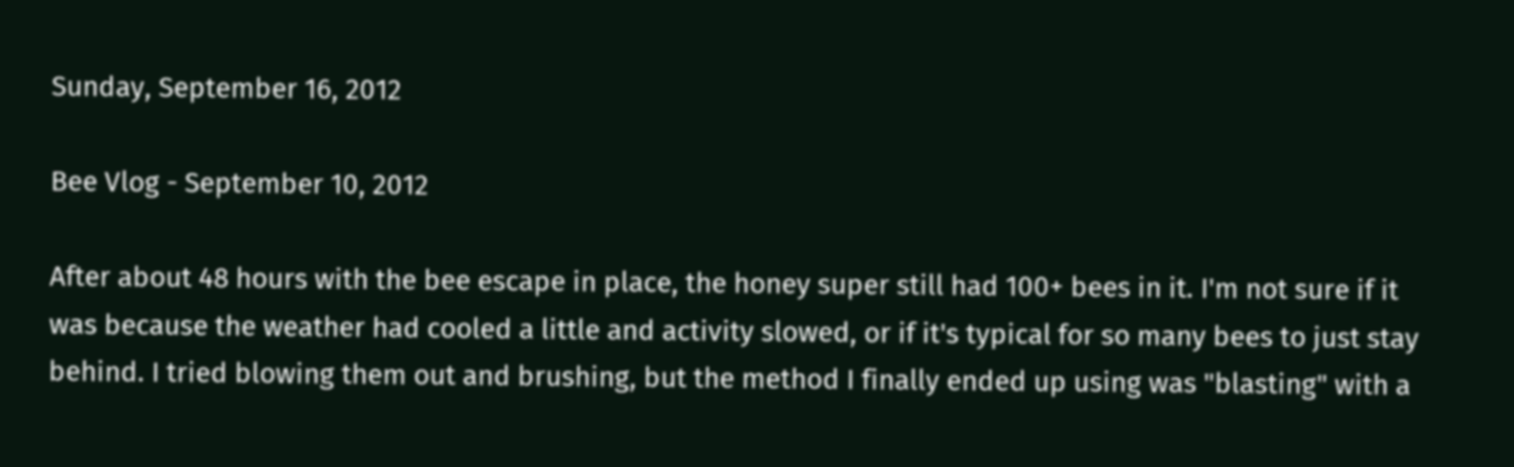Sunday, September 16, 2012

Bee Vlog - September 10, 2012

After about 48 hours with the bee escape in place, the honey super still had 100+ bees in it. I'm not sure if it was because the weather had cooled a little and activity slowed, or if it's typical for so many bees to just stay behind. I tried blowing them out and brushing, but the method I finally ended up using was "blasting" with a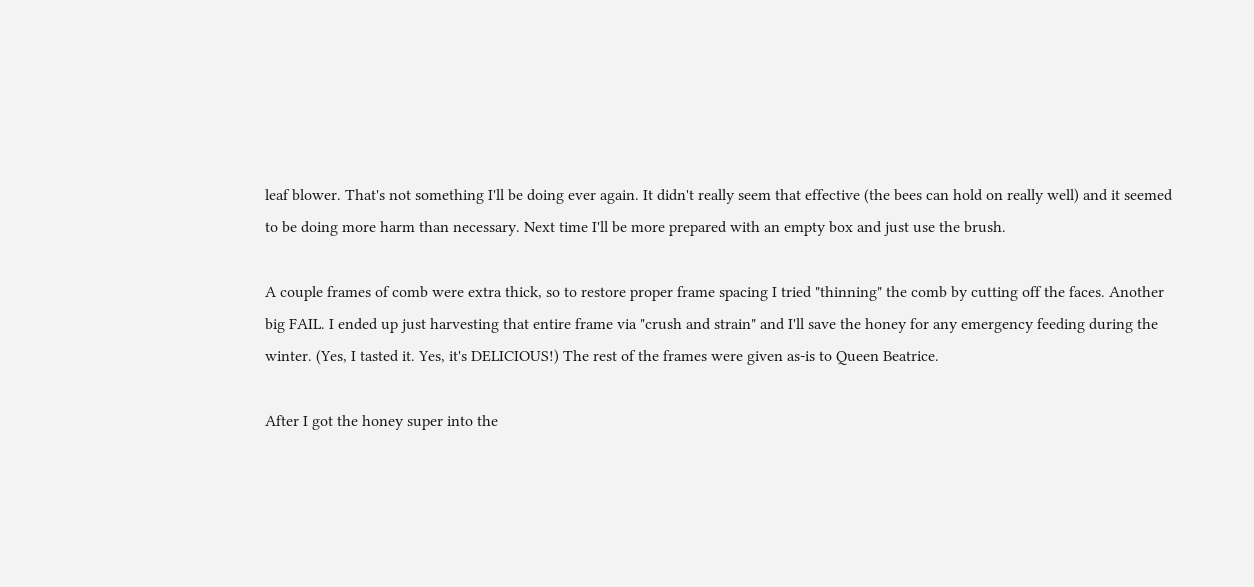leaf blower. That's not something I'll be doing ever again. It didn't really seem that effective (the bees can hold on really well) and it seemed to be doing more harm than necessary. Next time I'll be more prepared with an empty box and just use the brush.

A couple frames of comb were extra thick, so to restore proper frame spacing I tried "thinning" the comb by cutting off the faces. Another big FAIL. I ended up just harvesting that entire frame via "crush and strain" and I'll save the honey for any emergency feeding during the winter. (Yes, I tasted it. Yes, it's DELICIOUS!) The rest of the frames were given as-is to Queen Beatrice.

After I got the honey super into the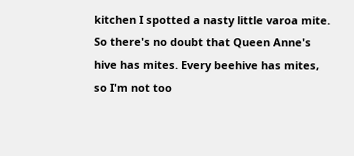kitchen I spotted a nasty little varoa mite. So there's no doubt that Queen Anne's hive has mites. Every beehive has mites, so I'm not too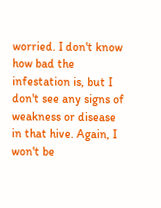worried. I don't know how bad the infestation is, but I don't see any signs of weakness or disease in that hive. Again, I won't be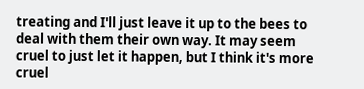treating and I'll just leave it up to the bees to deal with them their own way. It may seem cruel to just let it happen, but I think it's more cruel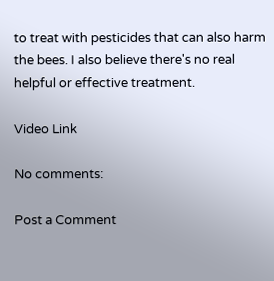to treat with pesticides that can also harm the bees. I also believe there's no real helpful or effective treatment.

Video Link

No comments:

Post a Comment